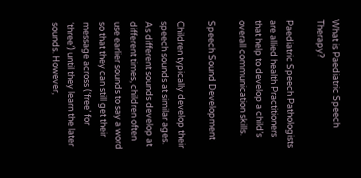What is Paediatric Speech Therapy?

Paediatric Speech Pathologists are allied health Practitioners that help to develop a child’s overall communication skills.

Speech Sound Development

Children typically develop their speech sounds at similar ages. As different sounds develop at different times, children often use earlier sounds to say a word so that they can still get their message across (‘free’ for ‘three’) until they learn the later sounds. However,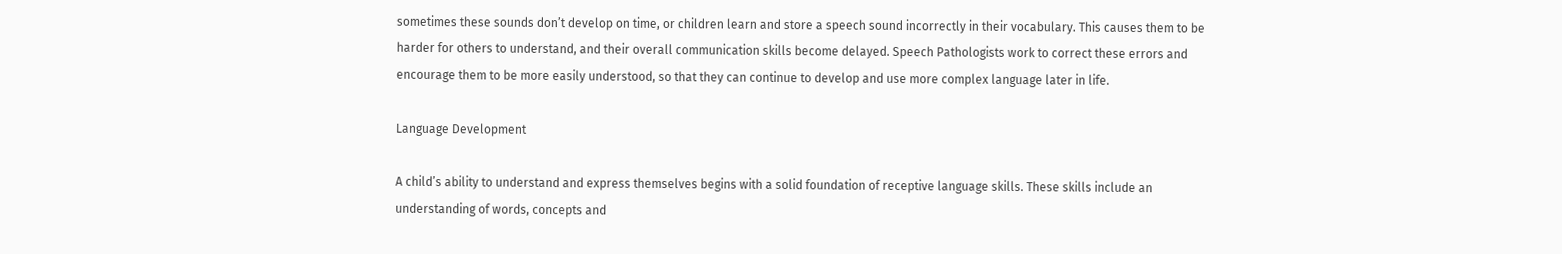sometimes these sounds don’t develop on time, or children learn and store a speech sound incorrectly in their vocabulary. This causes them to be harder for others to understand, and their overall communication skills become delayed. Speech Pathologists work to correct these errors and encourage them to be more easily understood, so that they can continue to develop and use more complex language later in life.

Language Development

A child’s ability to understand and express themselves begins with a solid foundation of receptive language skills. These skills include an understanding of words, concepts and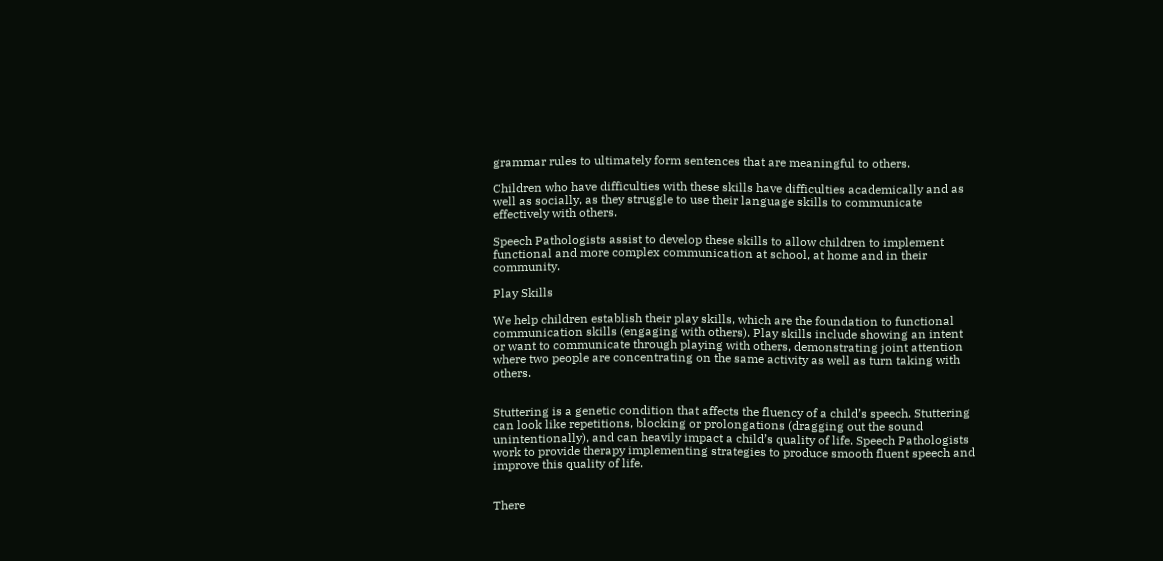grammar rules to ultimately form sentences that are meaningful to others.

Children who have difficulties with these skills have difficulties academically and as well as socially, as they struggle to use their language skills to communicate effectively with others.

Speech Pathologists assist to develop these skills to allow children to implement functional and more complex communication at school, at home and in their community.

Play Skills

We help children establish their play skills, which are the foundation to functional communication skills (engaging with others). Play skills include showing an intent or want to communicate through playing with others, demonstrating joint attention where two people are concentrating on the same activity as well as turn taking with others.


Stuttering is a genetic condition that affects the fluency of a child’s speech. Stuttering can look like repetitions, blocking or prolongations (dragging out the sound unintentionally), and can heavily impact a child’s quality of life. Speech Pathologists work to provide therapy implementing strategies to produce smooth fluent speech and improve this quality of life.


There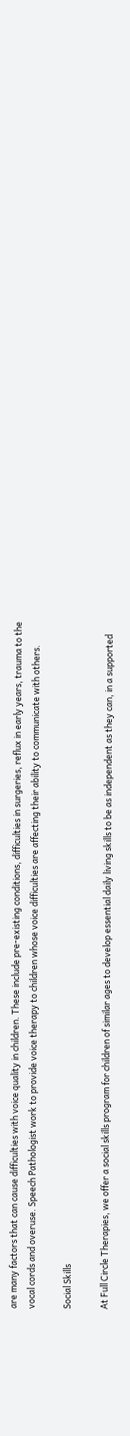are many factors that can cause difficulties with voice quality in children. These include pre-existing conditions, difficulties in surgeries, reflux in early years, trauma to the vocal cords and overuse. Speech Pathologist work to provide voice therapy to children whose voice difficulties are affecting their ability to communicate with others.

Social Skills

At Full Circle Therapies, we offer a social skills program for children of similar ages to develop essential daily living skills to be as independent as they can, in a supported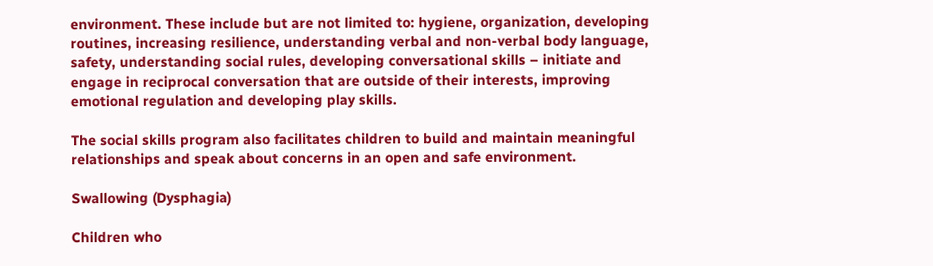environment. These include but are not limited to: hygiene, organization, developing routines, increasing resilience, understanding verbal and non-verbal body language, safety, understanding social rules, developing conversational skills – initiate and engage in reciprocal conversation that are outside of their interests, improving emotional regulation and developing play skills.

The social skills program also facilitates children to build and maintain meaningful relationships and speak about concerns in an open and safe environment.

Swallowing (Dysphagia)

Children who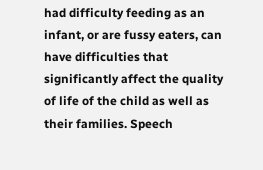had difficulty feeding as an infant, or are fussy eaters, can have difficulties that significantly affect the quality of life of the child as well as their families. Speech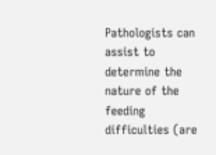Pathologists can assist to determine the nature of the feeding difficulties (are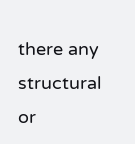there any structural or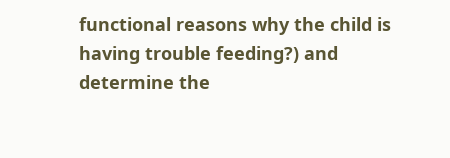functional reasons why the child is having trouble feeding?) and determine the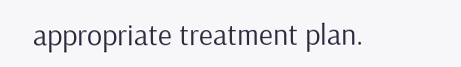appropriate treatment plan.